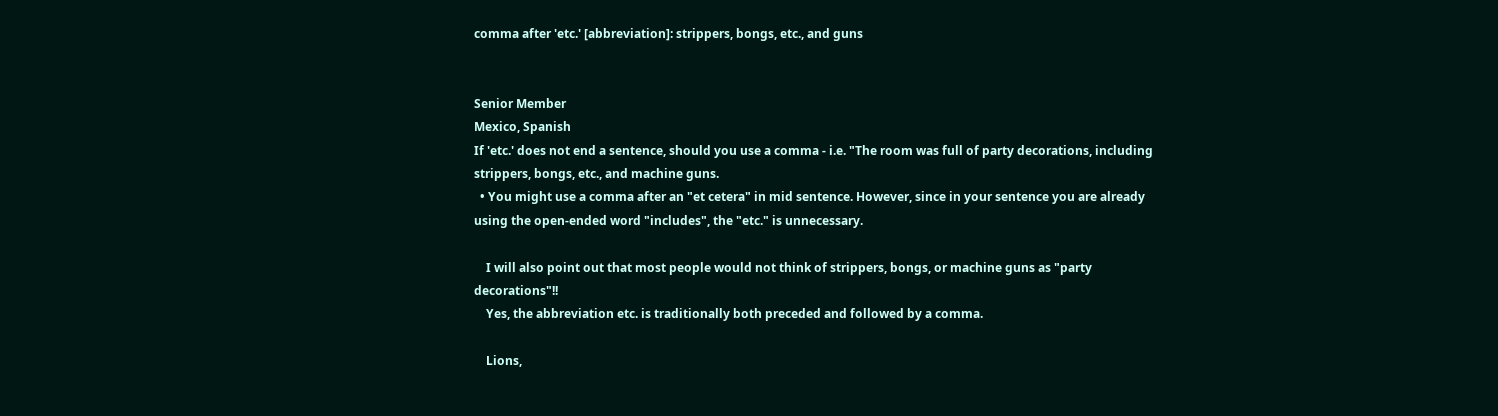comma after 'etc.' [abbreviation]: strippers, bongs, etc., and guns


Senior Member
Mexico, Spanish
If 'etc.' does not end a sentence, should you use a comma - i.e. "The room was full of party decorations, including strippers, bongs, etc., and machine guns.
  • You might use a comma after an "et cetera" in mid sentence. However, since in your sentence you are already using the open-ended word "includes", the "etc." is unnecessary.

    I will also point out that most people would not think of strippers, bongs, or machine guns as "party decorations"!!
    Yes, the abbreviation etc. is traditionally both preceded and followed by a comma.

    Lions,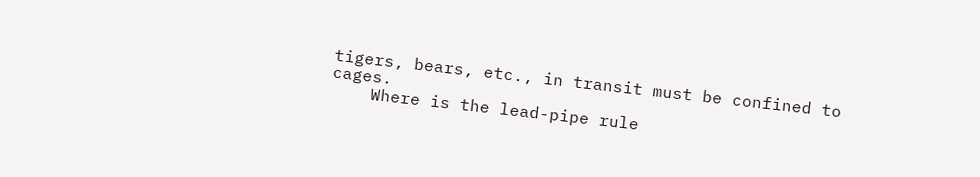tigers, bears, etc., in transit must be confined to cages.
    Where is the lead-pipe rule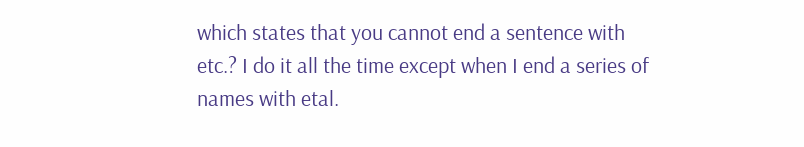which states that you cannot end a sentence with etc.? I do it all the time except when I end a series of names with etal.